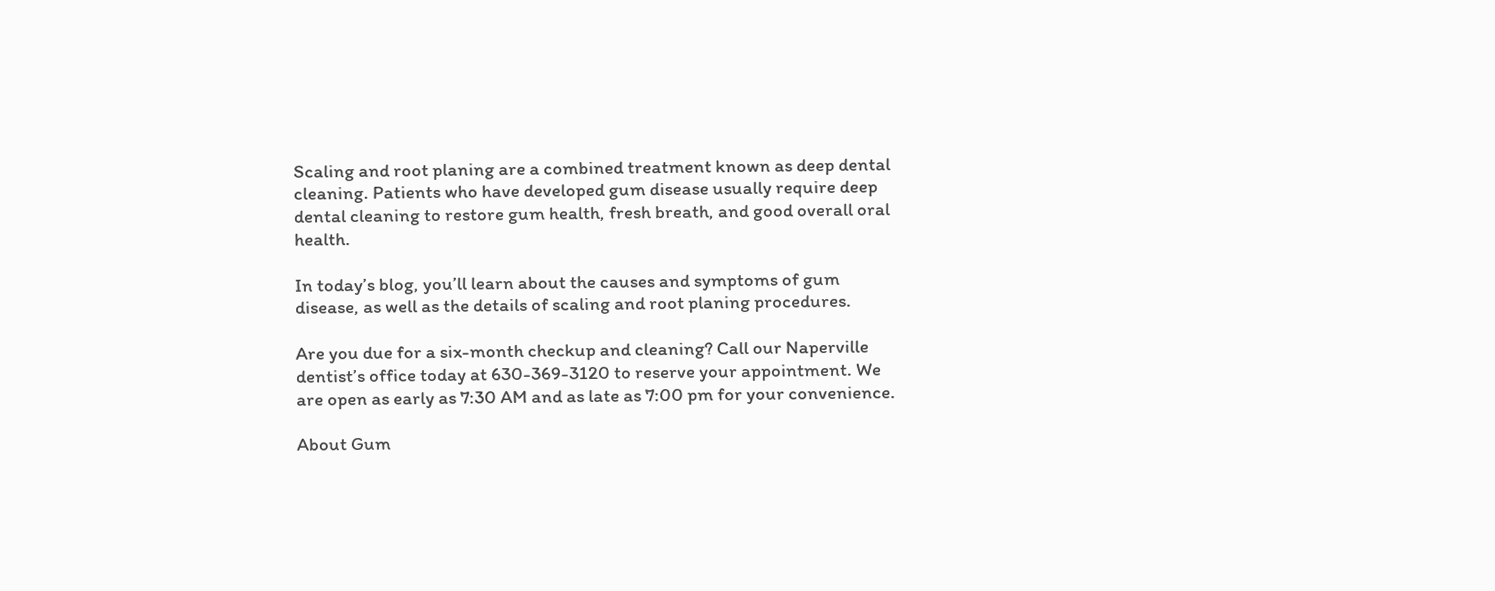Scaling and root planing are a combined treatment known as deep dental cleaning. Patients who have developed gum disease usually require deep dental cleaning to restore gum health, fresh breath, and good overall oral health.

In today’s blog, you’ll learn about the causes and symptoms of gum disease, as well as the details of scaling and root planing procedures.

Are you due for a six-month checkup and cleaning? Call our Naperville dentist’s office today at 630-369-3120 to reserve your appointment. We are open as early as 7:30 AM and as late as 7:00 pm for your convenience.

About Gum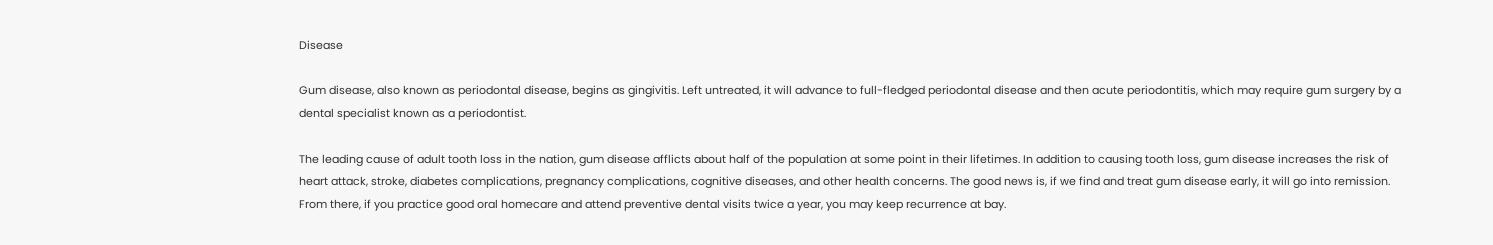Disease

Gum disease, also known as periodontal disease, begins as gingivitis. Left untreated, it will advance to full-fledged periodontal disease and then acute periodontitis, which may require gum surgery by a dental specialist known as a periodontist.

The leading cause of adult tooth loss in the nation, gum disease afflicts about half of the population at some point in their lifetimes. In addition to causing tooth loss, gum disease increases the risk of heart attack, stroke, diabetes complications, pregnancy complications, cognitive diseases, and other health concerns. The good news is, if we find and treat gum disease early, it will go into remission. From there, if you practice good oral homecare and attend preventive dental visits twice a year, you may keep recurrence at bay.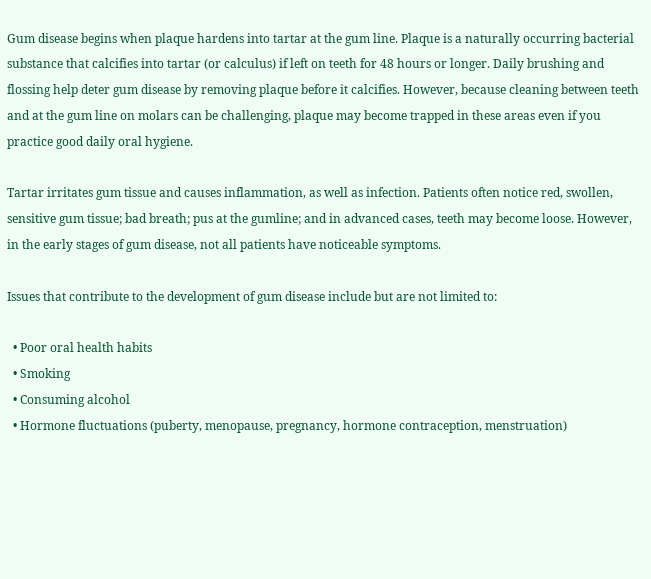Gum disease begins when plaque hardens into tartar at the gum line. Plaque is a naturally occurring bacterial substance that calcifies into tartar (or calculus) if left on teeth for 48 hours or longer. Daily brushing and flossing help deter gum disease by removing plaque before it calcifies. However, because cleaning between teeth and at the gum line on molars can be challenging, plaque may become trapped in these areas even if you practice good daily oral hygiene.

Tartar irritates gum tissue and causes inflammation, as well as infection. Patients often notice red, swollen, sensitive gum tissue; bad breath; pus at the gumline; and in advanced cases, teeth may become loose. However, in the early stages of gum disease, not all patients have noticeable symptoms.

Issues that contribute to the development of gum disease include but are not limited to:

  • Poor oral health habits
  • Smoking
  • Consuming alcohol
  • Hormone fluctuations (puberty, menopause, pregnancy, hormone contraception, menstruation)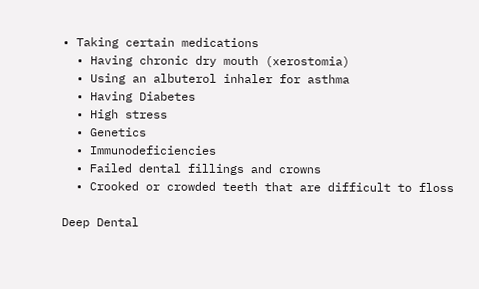• Taking certain medications
  • Having chronic dry mouth (xerostomia)
  • Using an albuterol inhaler for asthma
  • Having Diabetes
  • High stress
  • Genetics
  • Immunodeficiencies
  • Failed dental fillings and crowns
  • Crooked or crowded teeth that are difficult to floss

Deep Dental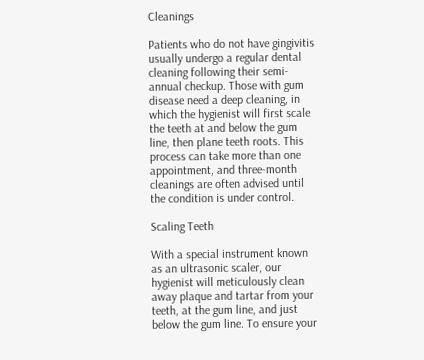Cleanings

Patients who do not have gingivitis usually undergo a regular dental cleaning following their semi-annual checkup. Those with gum disease need a deep cleaning, in which the hygienist will first scale the teeth at and below the gum line, then plane teeth roots. This process can take more than one appointment, and three-month cleanings are often advised until the condition is under control.

Scaling Teeth

With a special instrument known as an ultrasonic scaler, our hygienist will meticulously clean away plaque and tartar from your teeth, at the gum line, and just below the gum line. To ensure your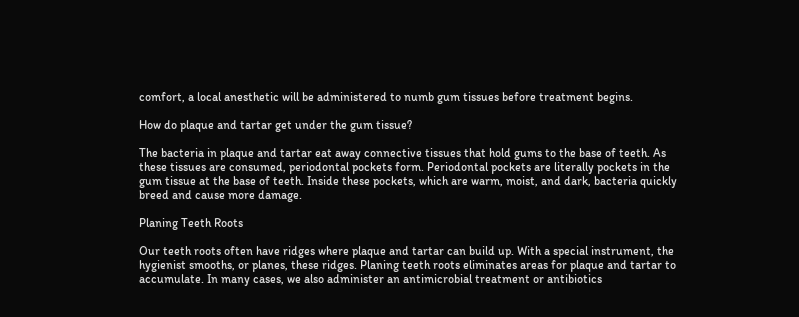comfort, a local anesthetic will be administered to numb gum tissues before treatment begins.

How do plaque and tartar get under the gum tissue?

The bacteria in plaque and tartar eat away connective tissues that hold gums to the base of teeth. As these tissues are consumed, periodontal pockets form. Periodontal pockets are literally pockets in the gum tissue at the base of teeth. Inside these pockets, which are warm, moist, and dark, bacteria quickly breed and cause more damage.

Planing Teeth Roots

Our teeth roots often have ridges where plaque and tartar can build up. With a special instrument, the hygienist smooths, or planes, these ridges. Planing teeth roots eliminates areas for plaque and tartar to accumulate. In many cases, we also administer an antimicrobial treatment or antibiotics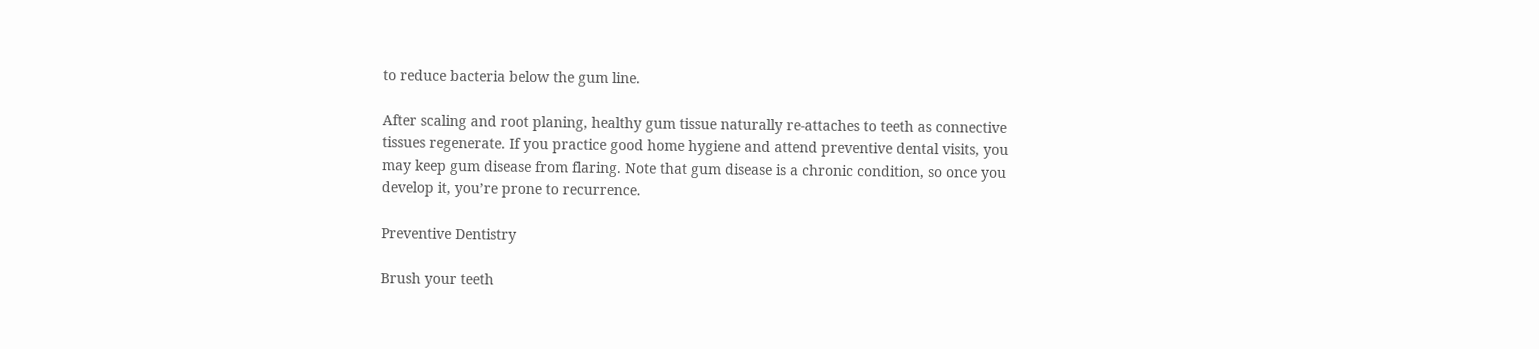to reduce bacteria below the gum line.

After scaling and root planing, healthy gum tissue naturally re-attaches to teeth as connective tissues regenerate. If you practice good home hygiene and attend preventive dental visits, you may keep gum disease from flaring. Note that gum disease is a chronic condition, so once you develop it, you’re prone to recurrence.

Preventive Dentistry

Brush your teeth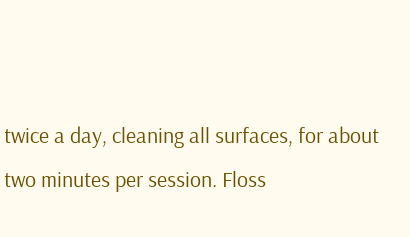twice a day, cleaning all surfaces, for about two minutes per session. Floss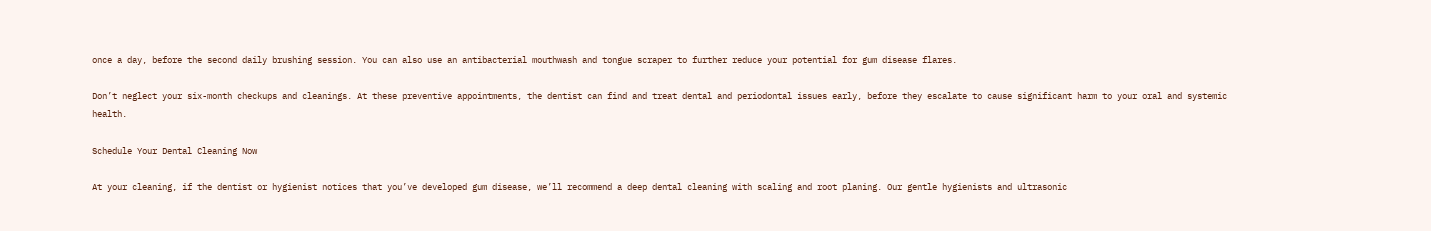once a day, before the second daily brushing session. You can also use an antibacterial mouthwash and tongue scraper to further reduce your potential for gum disease flares.

Don’t neglect your six-month checkups and cleanings. At these preventive appointments, the dentist can find and treat dental and periodontal issues early, before they escalate to cause significant harm to your oral and systemic health.

Schedule Your Dental Cleaning Now

At your cleaning, if the dentist or hygienist notices that you’ve developed gum disease, we’ll recommend a deep dental cleaning with scaling and root planing. Our gentle hygienists and ultrasonic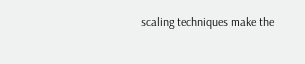scaling techniques make the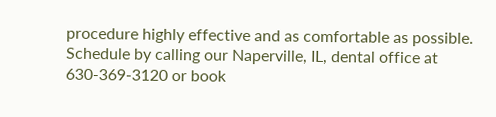procedure highly effective and as comfortable as possible. Schedule by calling our Naperville, IL, dental office at 630-369-3120 or book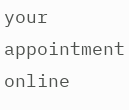your appointment online